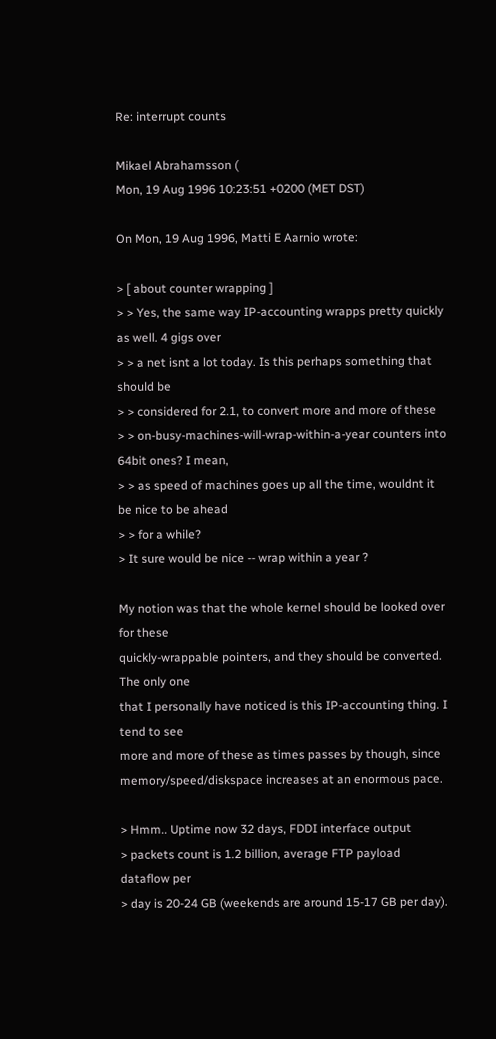Re: interrupt counts

Mikael Abrahamsson (
Mon, 19 Aug 1996 10:23:51 +0200 (MET DST)

On Mon, 19 Aug 1996, Matti E Aarnio wrote:

> [ about counter wrapping ]
> > Yes, the same way IP-accounting wrapps pretty quickly as well. 4 gigs over
> > a net isnt a lot today. Is this perhaps something that should be
> > considered for 2.1, to convert more and more of these
> > on-busy-machines-will-wrap-within-a-year counters into 64bit ones? I mean,
> > as speed of machines goes up all the time, wouldnt it be nice to be ahead
> > for a while?
> It sure would be nice -- wrap within a year ?

My notion was that the whole kernel should be looked over for these
quickly-wrappable pointers, and they should be converted. The only one
that I personally have noticed is this IP-accounting thing. I tend to see
more and more of these as times passes by though, since
memory/speed/diskspace increases at an enormous pace.

> Hmm.. Uptime now 32 days, FDDI interface output
> packets count is 1.2 billion, average FTP payload dataflow per
> day is 20-24 GB (weekends are around 15-17 GB per day).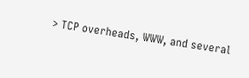> TCP overheads, WWW, and several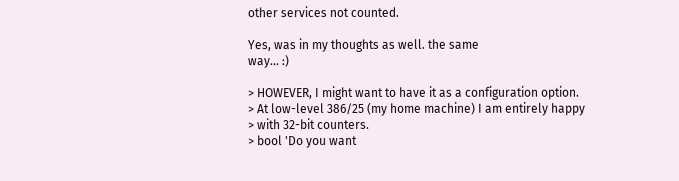other services not counted.

Yes, was in my thoughts as well. the same
way... :)

> HOWEVER, I might want to have it as a configuration option.
> At low-level 386/25 (my home machine) I am entirely happy
> with 32-bit counters.
> bool 'Do you want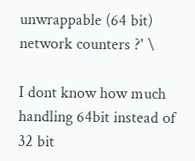unwrappable (64 bit) network counters ?' \

I dont know how much handling 64bit instead of 32 bit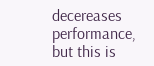decereases
performance, but this is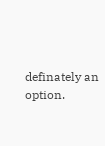definately an option.